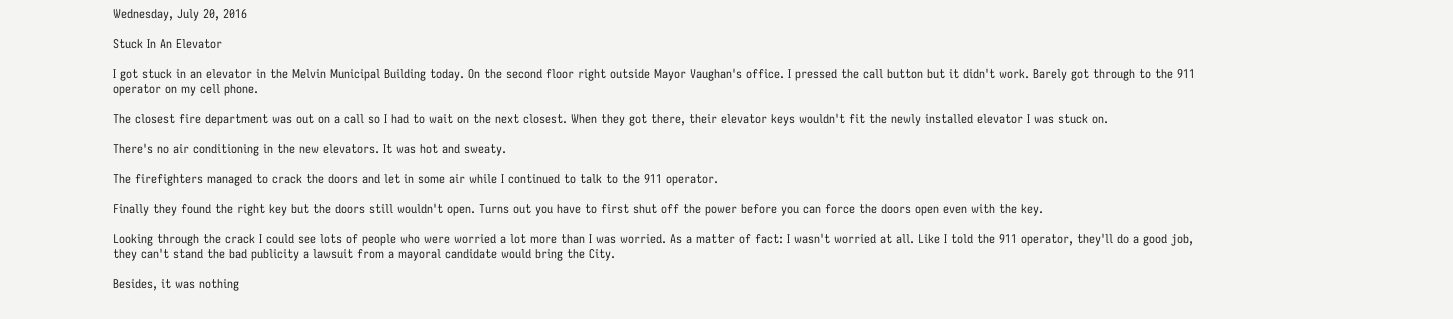Wednesday, July 20, 2016

Stuck In An Elevator

I got stuck in an elevator in the Melvin Municipal Building today. On the second floor right outside Mayor Vaughan's office. I pressed the call button but it didn't work. Barely got through to the 911 operator on my cell phone.

The closest fire department was out on a call so I had to wait on the next closest. When they got there, their elevator keys wouldn't fit the newly installed elevator I was stuck on.

There's no air conditioning in the new elevators. It was hot and sweaty.

The firefighters managed to crack the doors and let in some air while I continued to talk to the 911 operator.

Finally they found the right key but the doors still wouldn't open. Turns out you have to first shut off the power before you can force the doors open even with the key.

Looking through the crack I could see lots of people who were worried a lot more than I was worried. As a matter of fact: I wasn't worried at all. Like I told the 911 operator, they'll do a good job, they can't stand the bad publicity a lawsuit from a mayoral candidate would bring the City.

Besides, it was nothing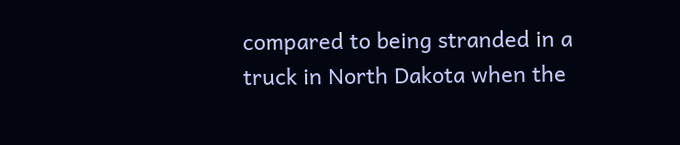compared to being stranded in a truck in North Dakota when the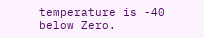temperature is -40 below Zero.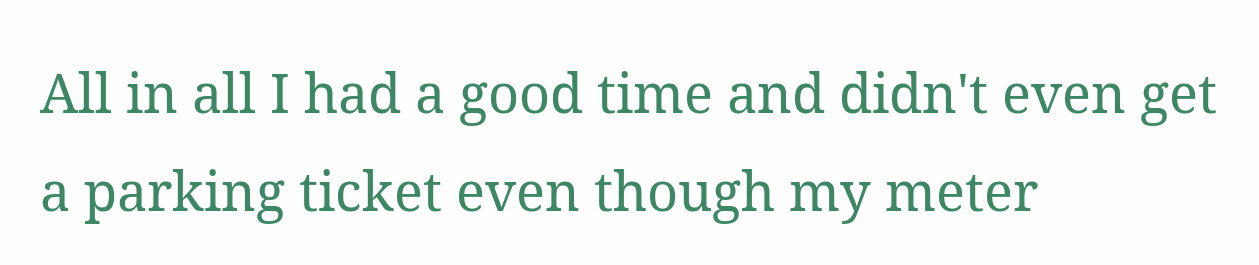All in all I had a good time and didn't even get a parking ticket even though my meter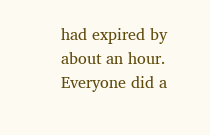had expired by about an hour. Everyone did a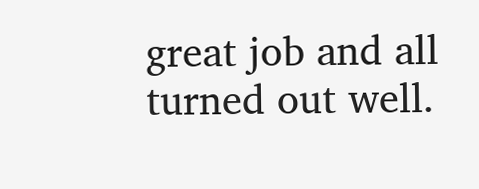great job and all turned out well.